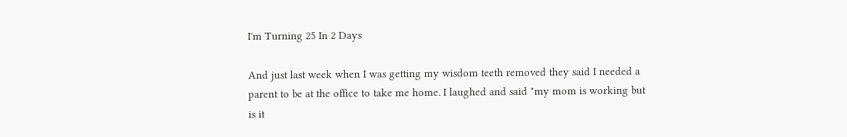I'm Turning 25 In 2 Days

And just last week when I was getting my wisdom teeth removed they said I needed a parent to be at the office to take me home. I laughed and said "my mom is working but is it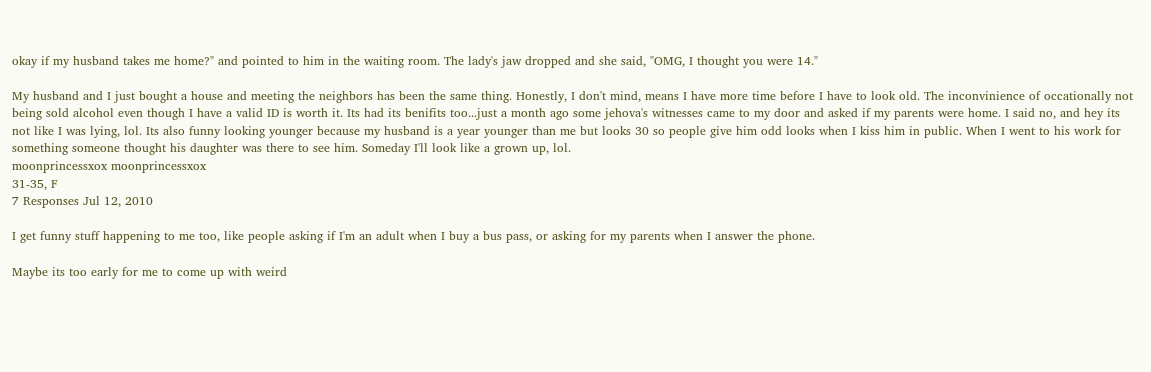okay if my husband takes me home?" and pointed to him in the waiting room. The lady's jaw dropped and she said, "OMG, I thought you were 14."

My husband and I just bought a house and meeting the neighbors has been the same thing. Honestly, I don't mind, means I have more time before I have to look old. The inconvinience of occationally not being sold alcohol even though I have a valid ID is worth it. Its had its benifits too...just a month ago some jehova's witnesses came to my door and asked if my parents were home. I said no, and hey its not like I was lying, lol. Its also funny looking younger because my husband is a year younger than me but looks 30 so people give him odd looks when I kiss him in public. When I went to his work for something someone thought his daughter was there to see him. Someday I'll look like a grown up, lol.
moonprincessxox moonprincessxox
31-35, F
7 Responses Jul 12, 2010

I get funny stuff happening to me too, like people asking if I'm an adult when I buy a bus pass, or asking for my parents when I answer the phone.

Maybe its too early for me to come up with weird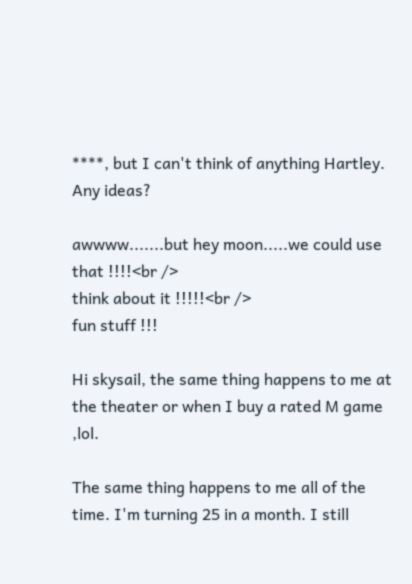****, but I can't think of anything Hartley. Any ideas?

awwww.......but hey moon.....we could use that !!!!<br />
think about it !!!!!<br />
fun stuff !!!

Hi skysail, the same thing happens to me at the theater or when I buy a rated M game ,lol.

The same thing happens to me all of the time. I'm turning 25 in a month. I still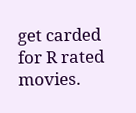get carded for R rated movies.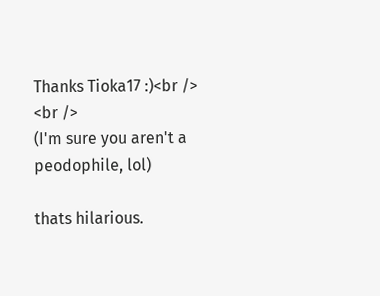Thanks Tioka17 :)<br />
<br />
(I'm sure you aren't a peodophile, lol)

thats hilarious.